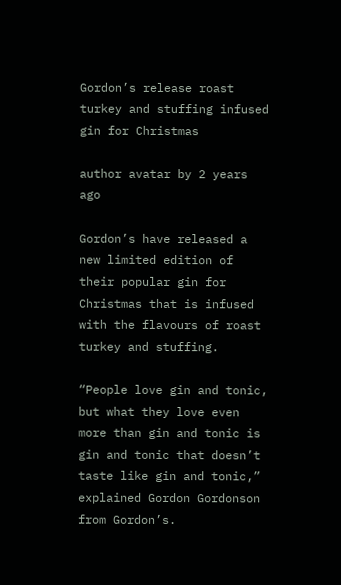Gordon’s release roast turkey and stuffing infused gin for Christmas

author avatar by 2 years ago

Gordon’s have released a new limited edition of their popular gin for Christmas that is infused with the flavours of roast turkey and stuffing.

“People love gin and tonic, but what they love even more than gin and tonic is gin and tonic that doesn’t taste like gin and tonic,” explained Gordon Gordonson from Gordon’s.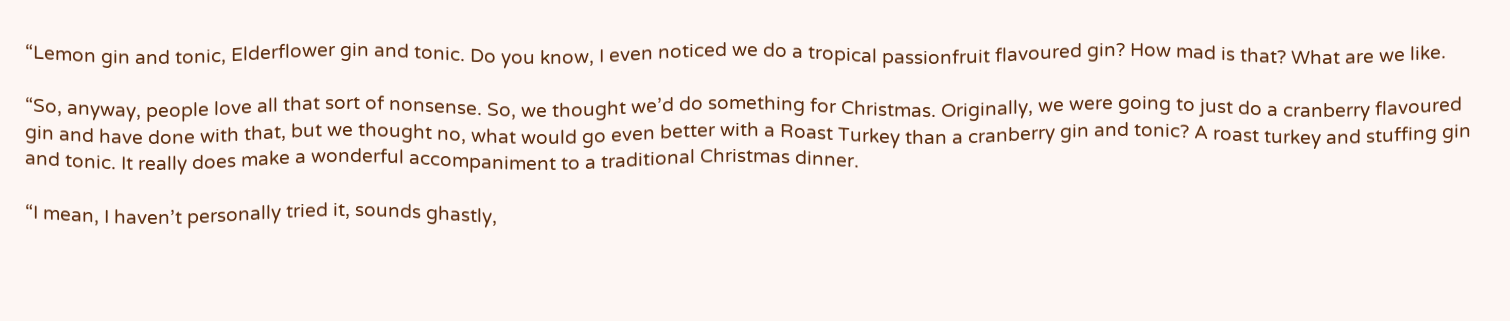“Lemon gin and tonic, Elderflower gin and tonic. Do you know, I even noticed we do a tropical passionfruit flavoured gin? How mad is that? What are we like.

“So, anyway, people love all that sort of nonsense. So, we thought we’d do something for Christmas. Originally, we were going to just do a cranberry flavoured gin and have done with that, but we thought no, what would go even better with a Roast Turkey than a cranberry gin and tonic? A roast turkey and stuffing gin and tonic. It really does make a wonderful accompaniment to a traditional Christmas dinner.

“I mean, I haven’t personally tried it, sounds ghastly,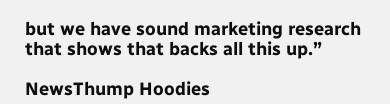but we have sound marketing research that shows that backs all this up.”

NewsThump Hoodies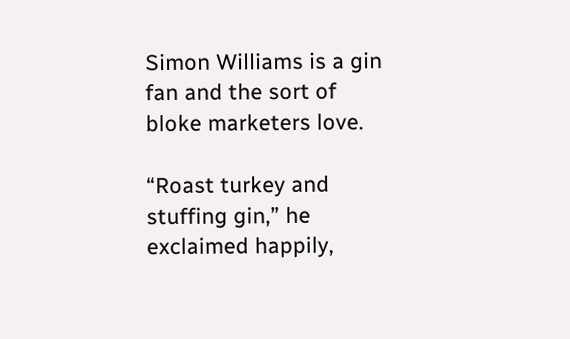Simon Williams is a gin fan and the sort of bloke marketers love.

“Roast turkey and stuffing gin,” he exclaimed happily,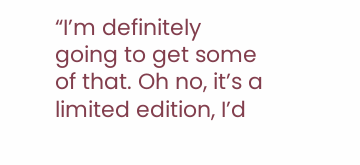“I’m definitely going to get some of that. Oh no, it’s a limited edition, I’d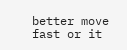better move fast or it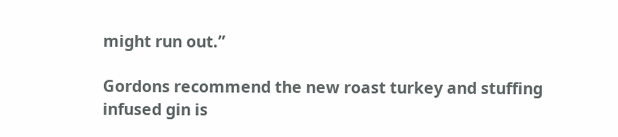might run out.”

Gordons recommend the new roast turkey and stuffing infused gin is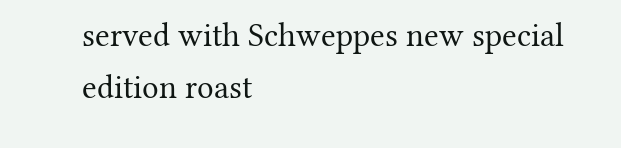served with Schweppes new special edition roast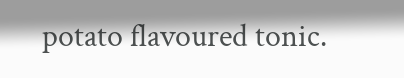potato flavoured tonic.